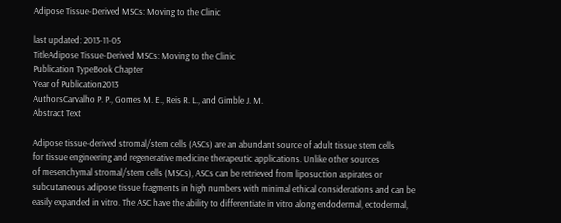Adipose Tissue-Derived MSCs: Moving to the Clinic

last updated: 2013-11-05
TitleAdipose Tissue-Derived MSCs: Moving to the Clinic
Publication TypeBook Chapter
Year of Publication2013
AuthorsCarvalho P. P., Gomes M. E., Reis R. L., and Gimble J. M.
Abstract Text

Adipose tissue-derived stromal/stem cells (ASCs) are an abundant source of adult tissue stem cells
for tissue engineering and regenerative medicine therapeutic applications. Unlike other sources
of mesenchymal stromal/stem cells (MSCs), ASCs can be retrieved from liposuction aspirates or
subcutaneous adipose tissue fragments in high numbers with minimal ethical considerations and can be
easily expanded in vitro. The ASC have the ability to differentiate in vitro along endodermal, ectodermal,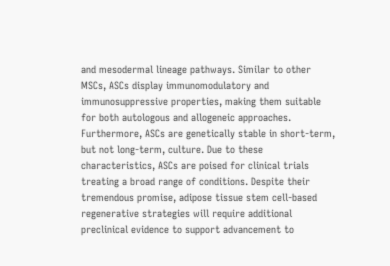and mesodermal lineage pathways. Similar to other MSCs, ASCs display immunomodulatory and
immunosuppressive properties, making them suitable for both autologous and allogeneic approaches.
Furthermore, ASCs are genetically stable in short-term, but not long-term, culture. Due to these
characteristics, ASCs are poised for clinical trials treating a broad range of conditions. Despite their
tremendous promise, adipose tissue stem cell-based regenerative strategies will require additional
preclinical evidence to support advancement to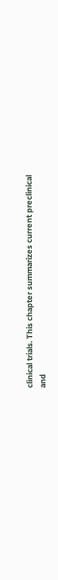clinical trials. This chapter summarizes current preclinical
and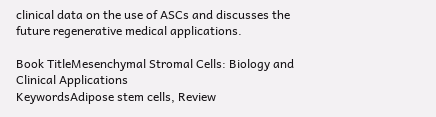clinical data on the use of ASCs and discusses the future regenerative medical applications.

Book TitleMesenchymal Stromal Cells: Biology and Clinical Applications
KeywordsAdipose stem cells, Review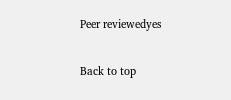Peer reviewedyes

Back to top